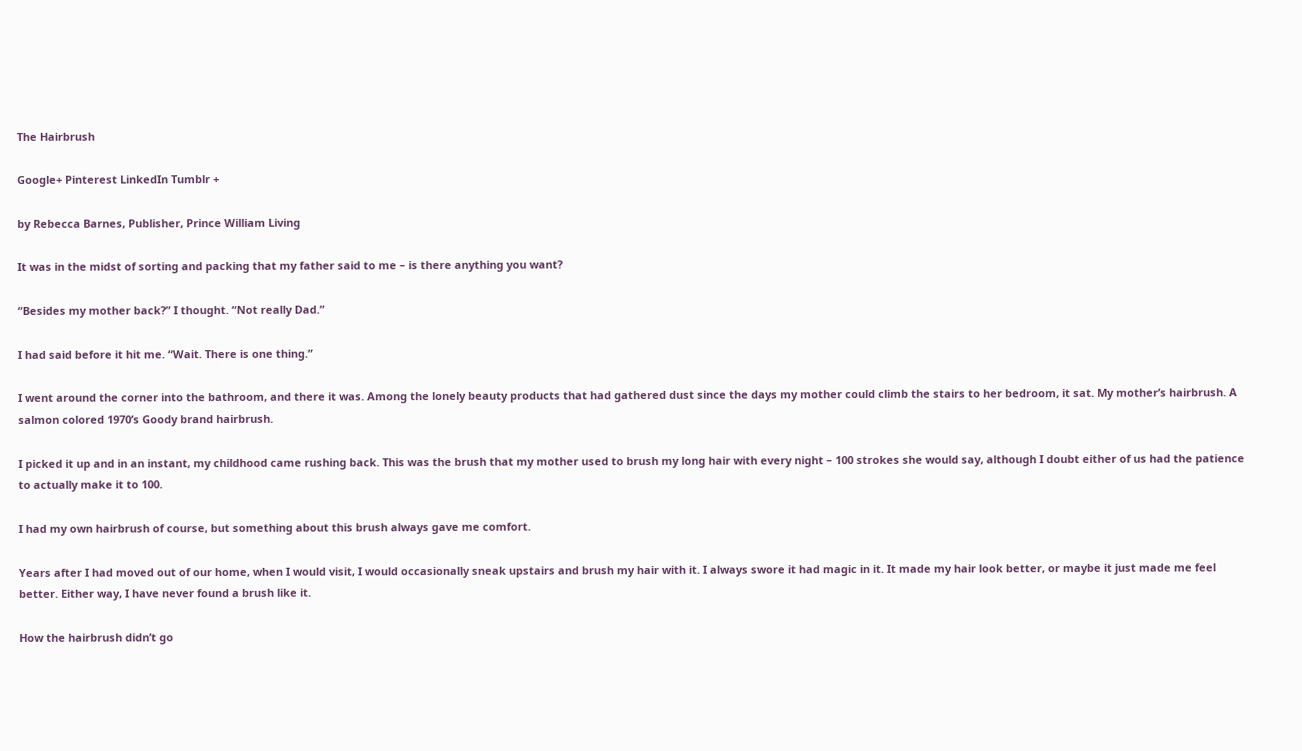The Hairbrush

Google+ Pinterest LinkedIn Tumblr +

by Rebecca Barnes, Publisher, Prince William Living

It was in the midst of sorting and packing that my father said to me – is there anything you want?

“Besides my mother back?” I thought. “Not really Dad.”

I had said before it hit me. “Wait. There is one thing.”

I went around the corner into the bathroom, and there it was. Among the lonely beauty products that had gathered dust since the days my mother could climb the stairs to her bedroom, it sat. My mother’s hairbrush. A salmon colored 1970’s Goody brand hairbrush.

I picked it up and in an instant, my childhood came rushing back. This was the brush that my mother used to brush my long hair with every night – 100 strokes she would say, although I doubt either of us had the patience to actually make it to 100.

I had my own hairbrush of course, but something about this brush always gave me comfort.

Years after I had moved out of our home, when I would visit, I would occasionally sneak upstairs and brush my hair with it. I always swore it had magic in it. It made my hair look better, or maybe it just made me feel better. Either way, I have never found a brush like it.

How the hairbrush didn’t go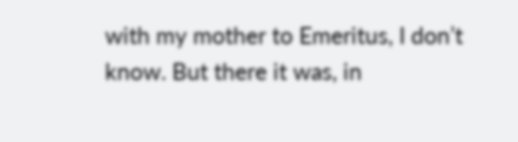with my mother to Emeritus, I don’t know. But there it was, in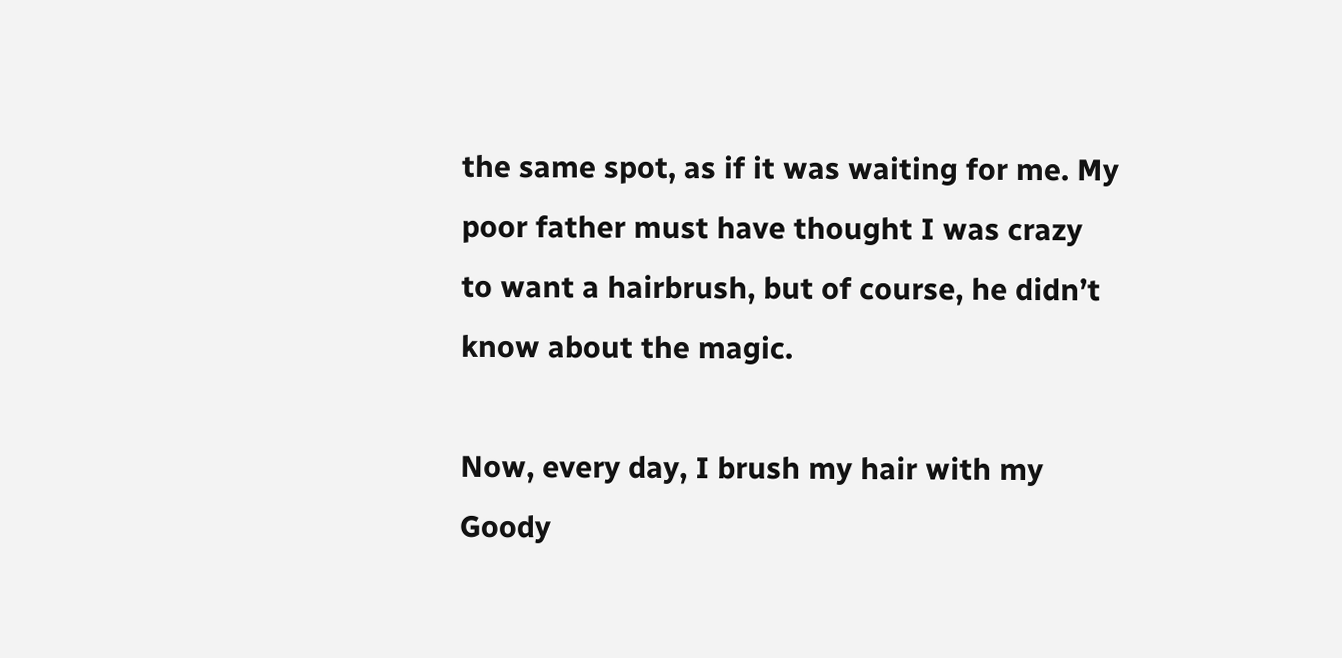the same spot, as if it was waiting for me. My poor father must have thought I was crazy to want a hairbrush, but of course, he didn’t know about the magic.

Now, every day, I brush my hair with my Goody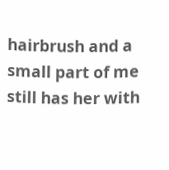hairbrush and a small part of me still has her with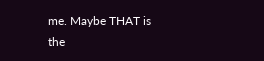me. Maybe THAT is the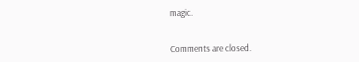magic.


Comments are closed.